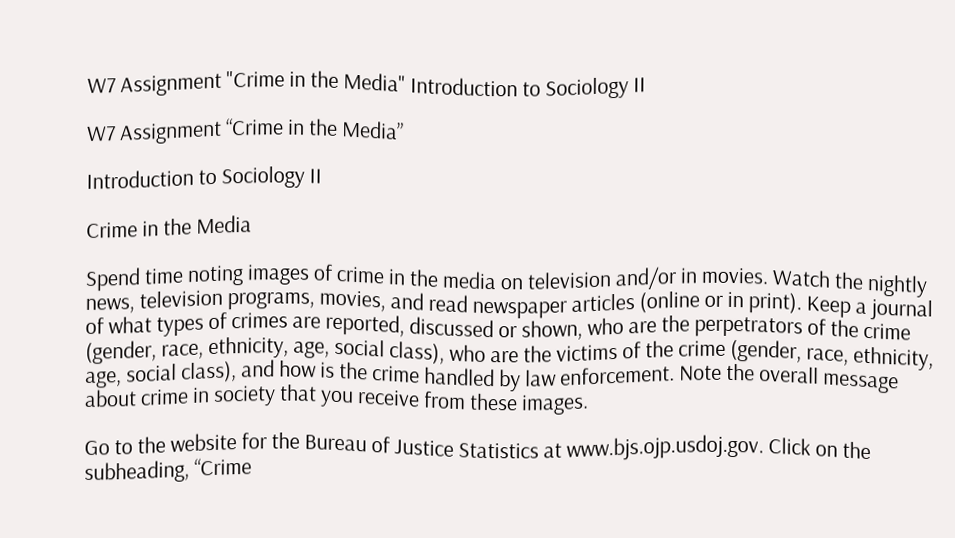W7 Assignment "Crime in the Media" Introduction to Sociology II

W7 Assignment “Crime in the Media”

Introduction to Sociology II

Crime in the Media

Spend time noting images of crime in the media on television and/or in movies. Watch the nightly news, television programs, movies, and read newspaper articles (online or in print). Keep a journal of what types of crimes are reported, discussed or shown, who are the perpetrators of the crime (gender, race, ethnicity, age, social class), who are the victims of the crime (gender, race, ethnicity, age, social class), and how is the crime handled by law enforcement. Note the overall message about crime in society that you receive from these images.

Go to the website for the Bureau of Justice Statistics at www.bjs.ojp.usdoj.gov. Click on the subheading, “Crime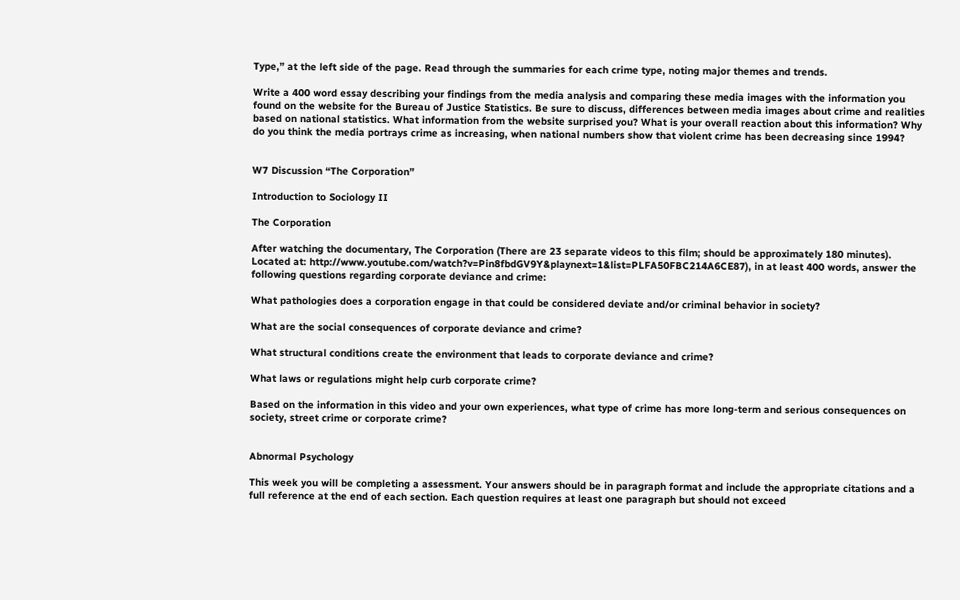Type,” at the left side of the page. Read through the summaries for each crime type, noting major themes and trends.

Write a 400 word essay describing your findings from the media analysis and comparing these media images with the information you found on the website for the Bureau of Justice Statistics. Be sure to discuss, differences between media images about crime and realities based on national statistics. What information from the website surprised you? What is your overall reaction about this information? Why do you think the media portrays crime as increasing, when national numbers show that violent crime has been decreasing since 1994?


W7 Discussion “The Corporation”

Introduction to Sociology II

The Corporation

After watching the documentary, The Corporation (There are 23 separate videos to this film; should be approximately 180 minutes). Located at: http://www.youtube.com/watch?v=Pin8fbdGV9Y&playnext=1&list=PLFA50FBC214A6CE87), in at least 400 words, answer the following questions regarding corporate deviance and crime:

What pathologies does a corporation engage in that could be considered deviate and/or criminal behavior in society?

What are the social consequences of corporate deviance and crime?

What structural conditions create the environment that leads to corporate deviance and crime?

What laws or regulations might help curb corporate crime?

Based on the information in this video and your own experiences, what type of crime has more long-term and serious consequences on society, street crime or corporate crime?


Abnormal Psychology

This week you will be completing a assessment. Your answers should be in paragraph format and include the appropriate citations and a full reference at the end of each section. Each question requires at least one paragraph but should not exceed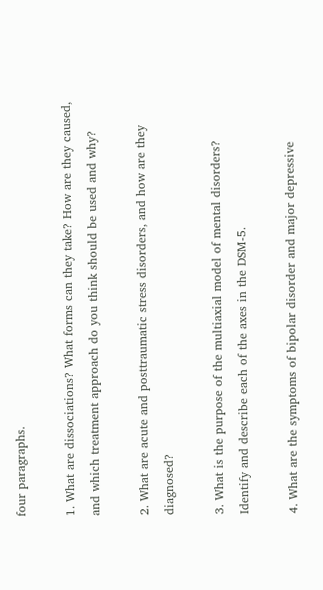four paragraphs.

1. What are dissociations? What forms can they take? How are they caused, and which treatment approach do you think should be used and why?

2. What are acute and posttraumatic stress disorders, and how are they diagnosed?

3. What is the purpose of the multiaxial model of mental disorders? Identify and describe each of the axes in the DSM-5.

4. What are the symptoms of bipolar disorder and major depressive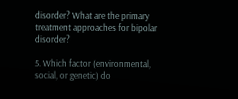disorder? What are the primary treatment approaches for bipolar disorder?

5. Which factor (environmental, social, or genetic) do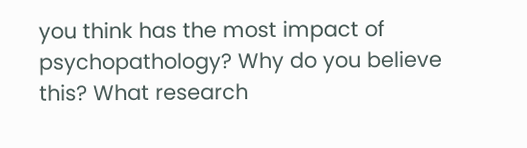you think has the most impact of psychopathology? Why do you believe this? What research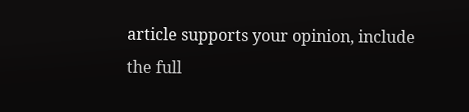article supports your opinion, include the full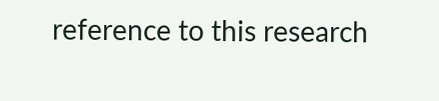reference to this research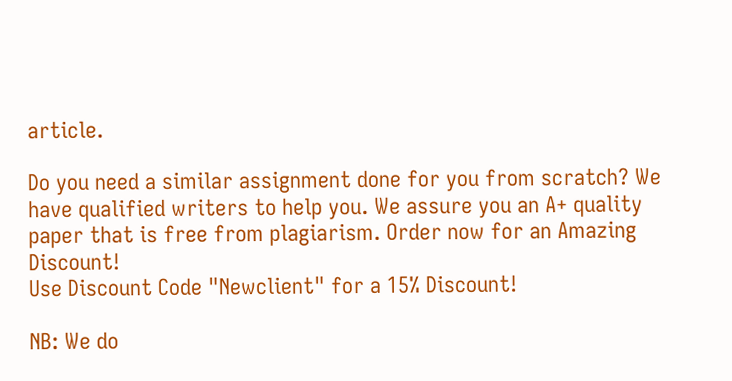article.

Do you need a similar assignment done for you from scratch? We have qualified writers to help you. We assure you an A+ quality paper that is free from plagiarism. Order now for an Amazing Discount!
Use Discount Code "Newclient" for a 15% Discount!

NB: We do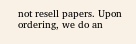not resell papers. Upon ordering, we do an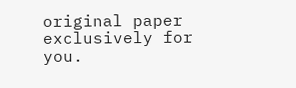original paper exclusively for you.